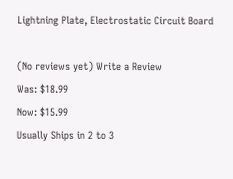Lightning Plate, Electrostatic Circuit Board

(No reviews yet) Write a Review
Was: $18.99
Now: $15.99
Usually Ships in 2 to 3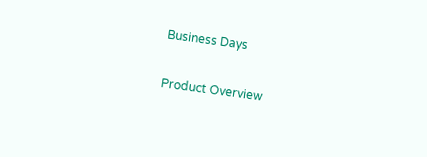Business Days

Product Overview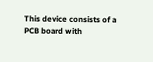This device consists of a PCB board with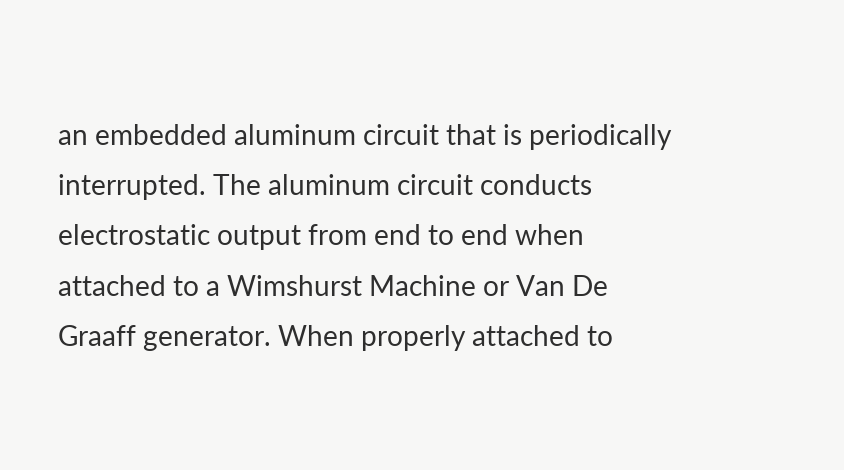an embedded aluminum circuit that is periodically interrupted. The aluminum circuit conducts electrostatic output from end to end when attached to a Wimshurst Machine or Van De Graaff generator. When properly attached to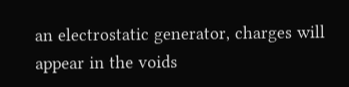an electrostatic generator, charges will appear in the voids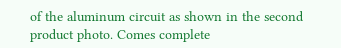of the aluminum circuit as shown in the second product photo. Comes complete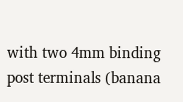with two 4mm binding post terminals (banana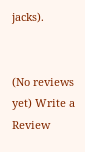jacks).


(No reviews yet) Write a Review